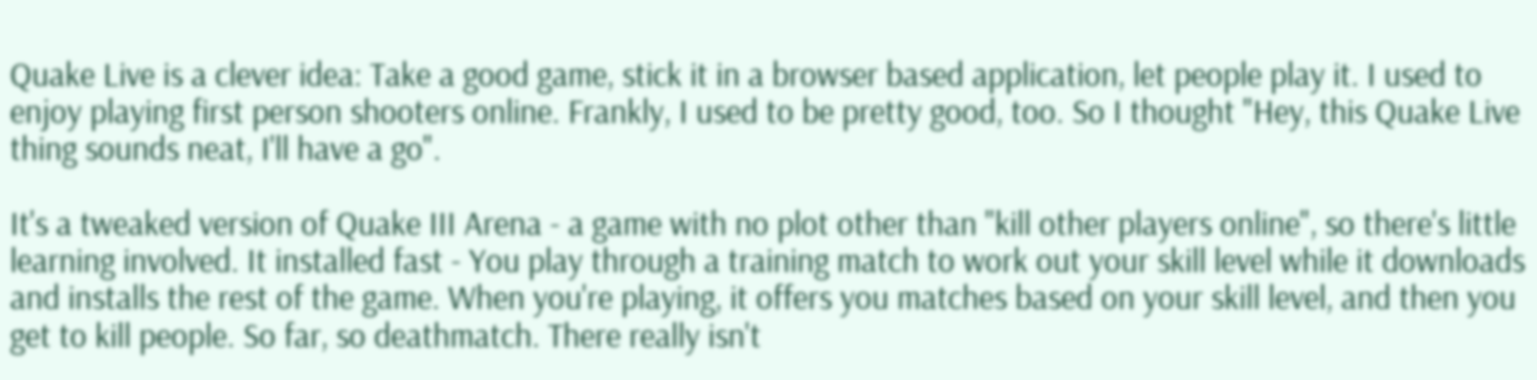Quake Live is a clever idea: Take a good game, stick it in a browser based application, let people play it. I used to enjoy playing first person shooters online. Frankly, I used to be pretty good, too. So I thought "Hey, this Quake Live thing sounds neat, I'll have a go".

It's a tweaked version of Quake III Arena - a game with no plot other than "kill other players online", so there's little learning involved. It installed fast - You play through a training match to work out your skill level while it downloads and installs the rest of the game. When you're playing, it offers you matches based on your skill level, and then you get to kill people. So far, so deathmatch. There really isn't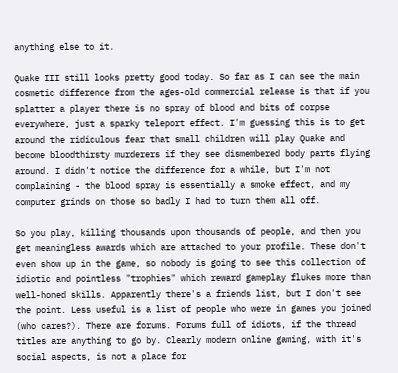anything else to it.

Quake III still looks pretty good today. So far as I can see the main cosmetic difference from the ages-old commercial release is that if you splatter a player there is no spray of blood and bits of corpse everywhere, just a sparky teleport effect. I'm guessing this is to get around the ridiculous fear that small children will play Quake and become bloodthirsty murderers if they see dismembered body parts flying around. I didn't notice the difference for a while, but I'm not complaining - the blood spray is essentially a smoke effect, and my computer grinds on those so badly I had to turn them all off.

So you play, killing thousands upon thousands of people, and then you get meaningless awards which are attached to your profile. These don't even show up in the game, so nobody is going to see this collection of idiotic and pointless "trophies" which reward gameplay flukes more than well-honed skills. Apparently there's a friends list, but I don't see the point. Less useful is a list of people who were in games you joined (who cares?). There are forums. Forums full of idiots, if the thread titles are anything to go by. Clearly modern online gaming, with it's social aspects, is not a place for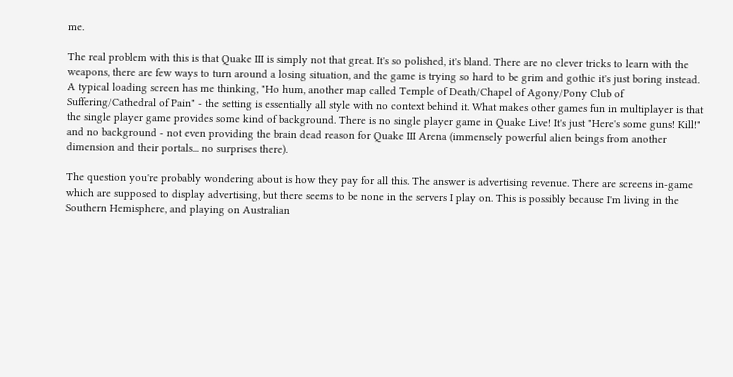me.

The real problem with this is that Quake III is simply not that great. It's so polished, it's bland. There are no clever tricks to learn with the weapons, there are few ways to turn around a losing situation, and the game is trying so hard to be grim and gothic it's just boring instead. A typical loading screen has me thinking, "Ho hum, another map called Temple of Death/Chapel of Agony/Pony Club of Suffering/Cathedral of Pain" - the setting is essentially all style with no context behind it. What makes other games fun in multiplayer is that the single player game provides some kind of background. There is no single player game in Quake Live! It's just "Here's some guns! Kill!" and no background - not even providing the brain dead reason for Quake III Arena (immensely powerful alien beings from another dimension and their portals... no surprises there).

The question you're probably wondering about is how they pay for all this. The answer is advertising revenue. There are screens in-game which are supposed to display advertising, but there seems to be none in the servers I play on. This is possibly because I'm living in the Southern Hemisphere, and playing on Australian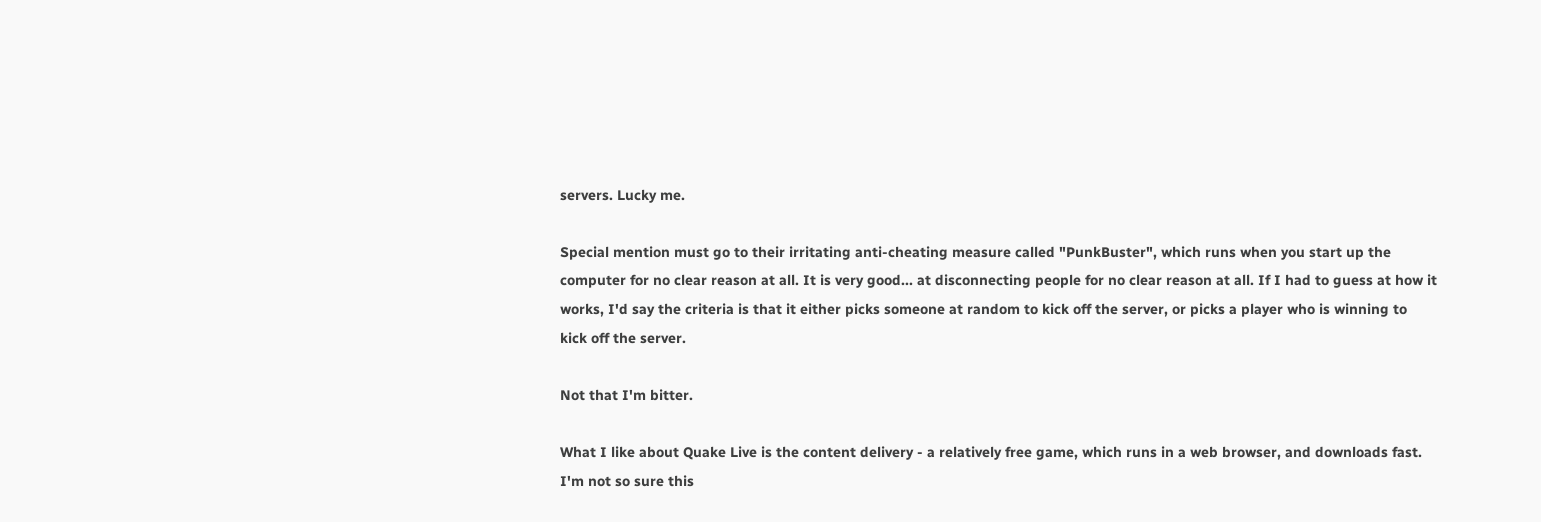servers. Lucky me.

Special mention must go to their irritating anti-cheating measure called "PunkBuster", which runs when you start up the computer for no clear reason at all. It is very good... at disconnecting people for no clear reason at all. If I had to guess at how it works, I'd say the criteria is that it either picks someone at random to kick off the server, or picks a player who is winning to kick off the server.

Not that I'm bitter.

What I like about Quake Live is the content delivery - a relatively free game, which runs in a web browser, and downloads fast. I'm not so sure this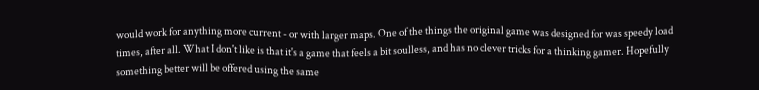would work for anything more current - or with larger maps. One of the things the original game was designed for was speedy load times, after all. What I don't like is that it's a game that feels a bit soulless, and has no clever tricks for a thinking gamer. Hopefully something better will be offered using the same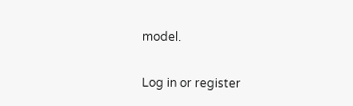model.

Log in or register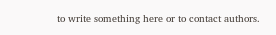to write something here or to contact authors.